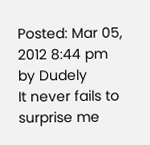Posted: Mar 05, 2012 8:44 pm
by Dudely
It never fails to surprise me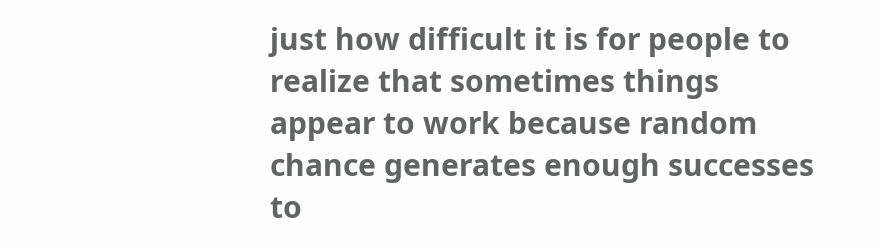just how difficult it is for people to realize that sometimes things appear to work because random chance generates enough successes to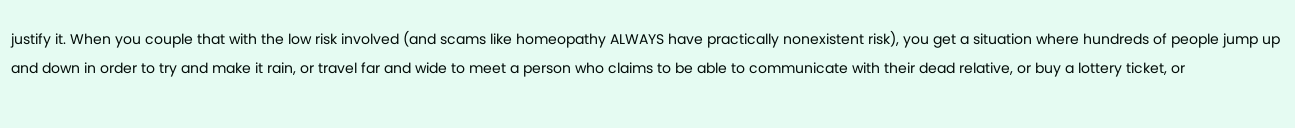justify it. When you couple that with the low risk involved (and scams like homeopathy ALWAYS have practically nonexistent risk), you get a situation where hundreds of people jump up and down in order to try and make it rain, or travel far and wide to meet a person who claims to be able to communicate with their dead relative, or buy a lottery ticket, or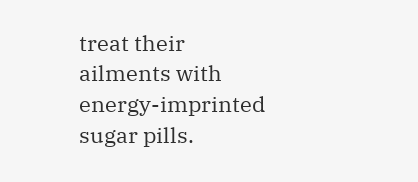treat their ailments with energy-imprinted sugar pills.